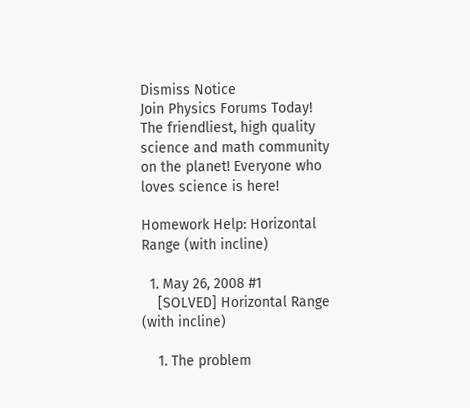Dismiss Notice
Join Physics Forums Today!
The friendliest, high quality science and math community on the planet! Everyone who loves science is here!

Homework Help: Horizontal Range (with incline)

  1. May 26, 2008 #1
    [SOLVED] Horizontal Range (with incline)

    1. The problem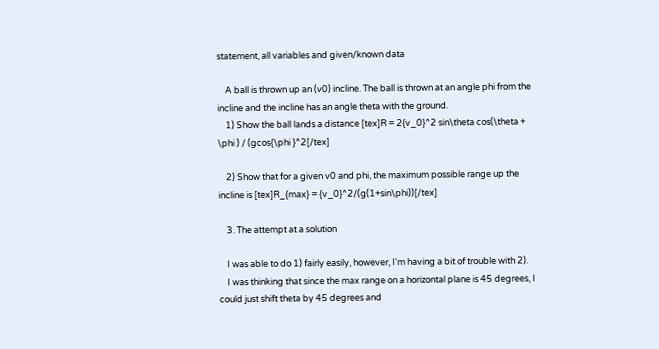statement, all variables and given/known data

    A ball is thrown up an (v0) incline. The ball is thrown at an angle phi from the incline and the incline has an angle theta with the ground.
    1) Show the ball lands a distance [tex]R = 2{v_0}^2 sin\theta cos(\theta + \phi ) / (gcos{\phi }^2[/tex]

    2) Show that for a given v0 and phi, the maximum possible range up the incline is [tex]R_{max} = {v_0}^2/(g(1+sin\phi))[/tex]

    3. The attempt at a solution

    I was able to do 1) fairly easily, however, I'm having a bit of trouble with 2).
    I was thinking that since the max range on a horizontal plane is 45 degrees, I could just shift theta by 45 degrees and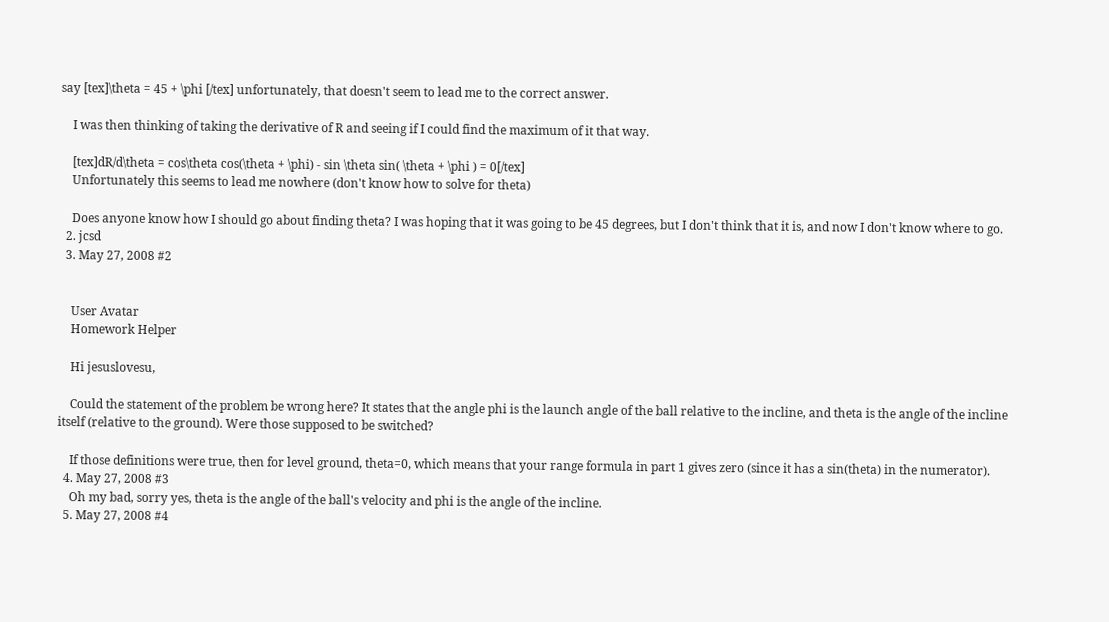say [tex]\theta = 45 + \phi [/tex] unfortunately, that doesn't seem to lead me to the correct answer.

    I was then thinking of taking the derivative of R and seeing if I could find the maximum of it that way.

    [tex]dR/d\theta = cos\theta cos(\theta + \phi) - sin \theta sin( \theta + \phi ) = 0[/tex]
    Unfortunately this seems to lead me nowhere (don't know how to solve for theta)

    Does anyone know how I should go about finding theta? I was hoping that it was going to be 45 degrees, but I don't think that it is, and now I don't know where to go.
  2. jcsd
  3. May 27, 2008 #2


    User Avatar
    Homework Helper

    Hi jesuslovesu,

    Could the statement of the problem be wrong here? It states that the angle phi is the launch angle of the ball relative to the incline, and theta is the angle of the incline itself (relative to the ground). Were those supposed to be switched?

    If those definitions were true, then for level ground, theta=0, which means that your range formula in part 1 gives zero (since it has a sin(theta) in the numerator).
  4. May 27, 2008 #3
    Oh my bad, sorry yes, theta is the angle of the ball's velocity and phi is the angle of the incline.
  5. May 27, 2008 #4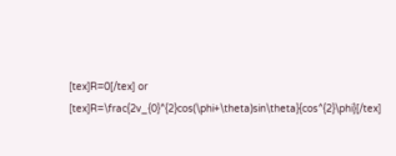[tex]R=0[/tex] or [tex]R=\frac{2v_{0}^{2}cos(\phi+\theta)sin\theta}{cos^{2}\phi}[/tex]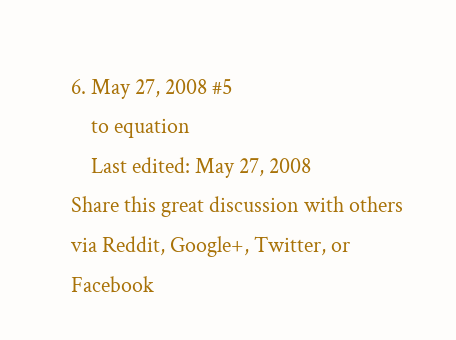6. May 27, 2008 #5
    to equation
    Last edited: May 27, 2008
Share this great discussion with others via Reddit, Google+, Twitter, or Facebook